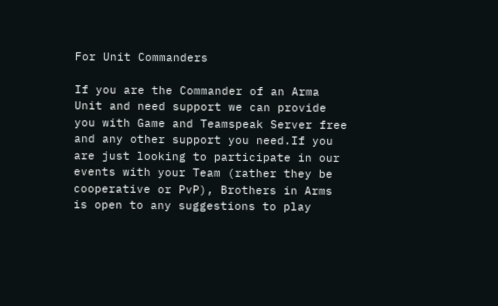For Unit Commanders

If you are the Commander of an Arma Unit and need support we can provide you with Game and Teamspeak Server free and any other support you need.If you are just looking to participate in our events with your Team (rather they be cooperative or PvP), Brothers in Arms is open to any suggestions to play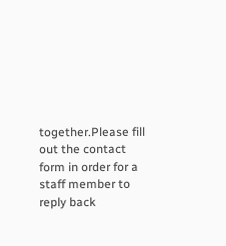together.Please fill out the contact form in order for a staff member to reply back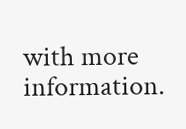with more information.